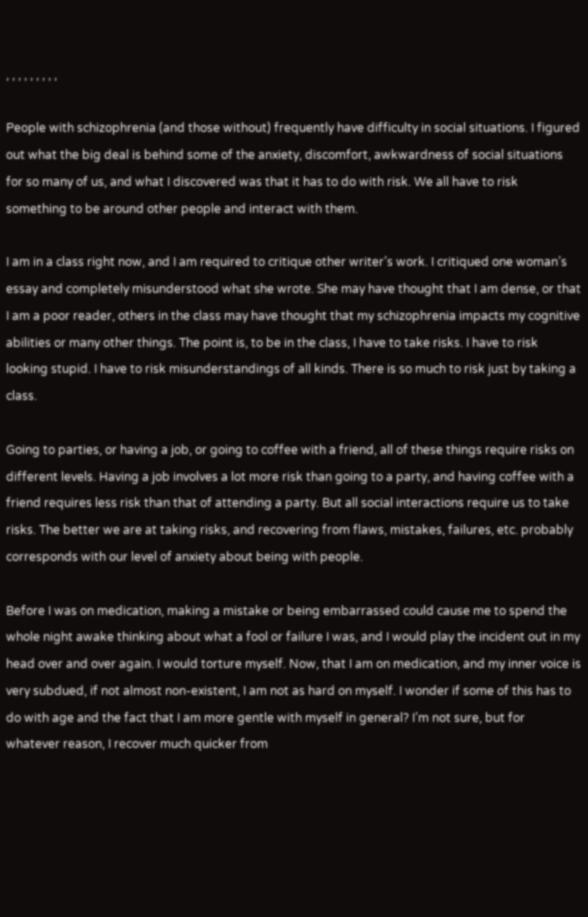, , , , , , , , ,

People with schizophrenia (and those without) frequently have difficulty in social situations. I figured out what the big deal is behind some of the anxiety, discomfort, awkwardness of social situations for so many of us, and what I discovered was that it has to do with risk. We all have to risk something to be around other people and interact with them.

I am in a class right now, and I am required to critique other writer’s work. I critiqued one woman’s essay and completely misunderstood what she wrote. She may have thought that I am dense, or that I am a poor reader, others in the class may have thought that my schizophrenia impacts my cognitive abilities or many other things. The point is, to be in the class, I have to take risks. I have to risk looking stupid. I have to risk misunderstandings of all kinds. There is so much to risk just by taking a class.

Going to parties, or having a job, or going to coffee with a friend, all of these things require risks on different levels. Having a job involves a lot more risk than going to a party, and having coffee with a friend requires less risk than that of attending a party. But all social interactions require us to take risks. The better we are at taking risks, and recovering from flaws, mistakes, failures, etc. probably corresponds with our level of anxiety about being with people.

Before I was on medication, making a mistake or being embarrassed could cause me to spend the whole night awake thinking about what a fool or failure I was, and I would play the incident out in my head over and over again. I would torture myself. Now, that I am on medication, and my inner voice is very subdued, if not almost non-existent, I am not as hard on myself. I wonder if some of this has to do with age and the fact that I am more gentle with myself in general? I’m not sure, but for whatever reason, I recover much quicker from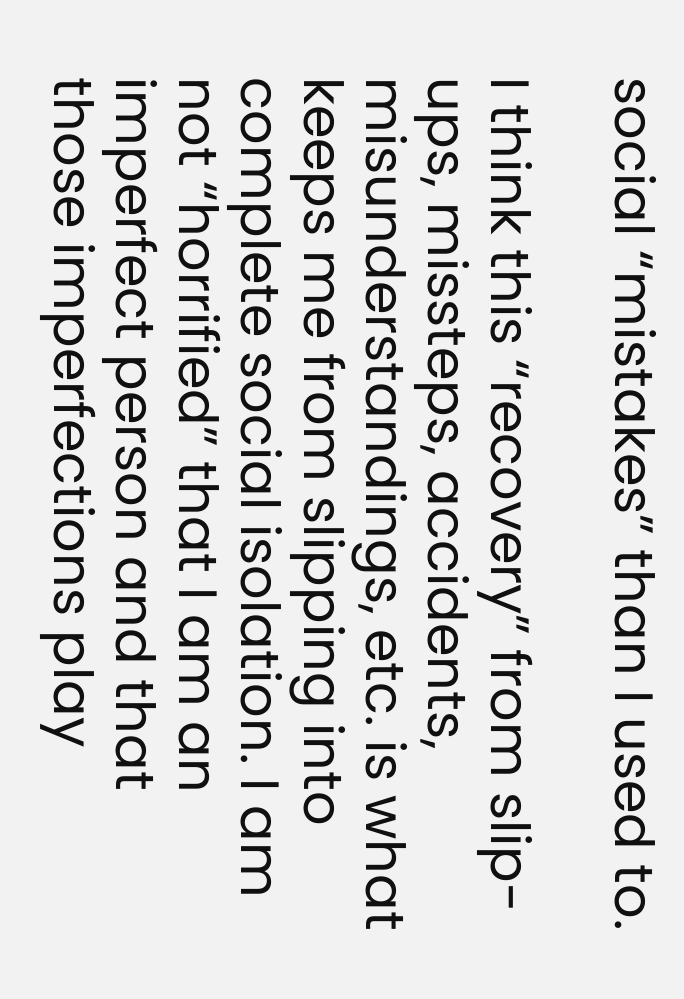social “mistakes” than I used to.

I think this “recovery” from slip-ups, missteps, accidents, misunderstandings, etc. is what keeps me from slipping into complete social isolation. I am not “horrified” that I am an imperfect person and that those imperfections play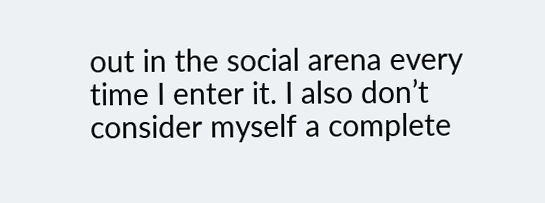out in the social arena every time I enter it. I also don’t consider myself a complete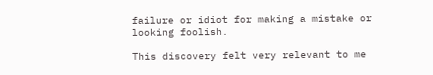failure or idiot for making a mistake or looking foolish.

This discovery felt very relevant to me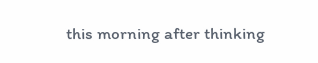this morning after thinking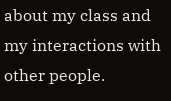about my class and my interactions with other people.